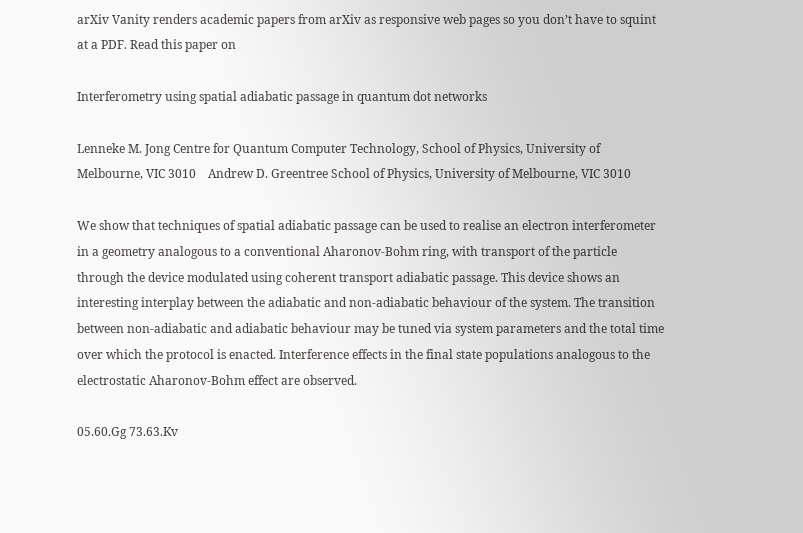arXiv Vanity renders academic papers from arXiv as responsive web pages so you don’t have to squint at a PDF. Read this paper on

Interferometry using spatial adiabatic passage in quantum dot networks

Lenneke M. Jong Centre for Quantum Computer Technology, School of Physics, University of Melbourne, VIC 3010    Andrew D. Greentree School of Physics, University of Melbourne, VIC 3010

We show that techniques of spatial adiabatic passage can be used to realise an electron interferometer in a geometry analogous to a conventional Aharonov-Bohm ring, with transport of the particle through the device modulated using coherent transport adiabatic passage. This device shows an interesting interplay between the adiabatic and non-adiabatic behaviour of the system. The transition between non-adiabatic and adiabatic behaviour may be tuned via system parameters and the total time over which the protocol is enacted. Interference effects in the final state populations analogous to the electrostatic Aharonov-Bohm effect are observed.

05.60.Gg 73.63.Kv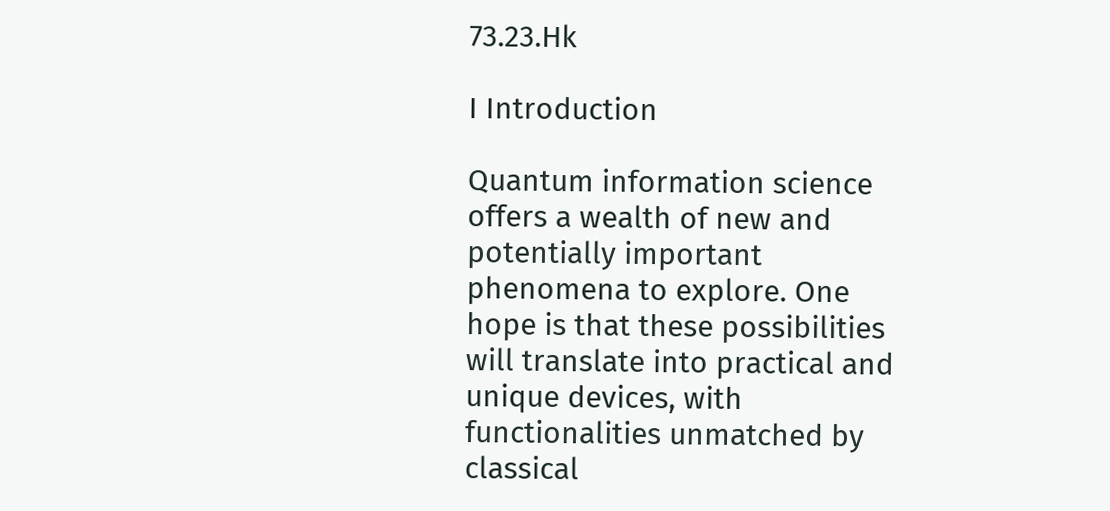73.23.Hk

I Introduction

Quantum information science offers a wealth of new and potentially important phenomena to explore. One hope is that these possibilities will translate into practical and unique devices, with functionalities unmatched by classical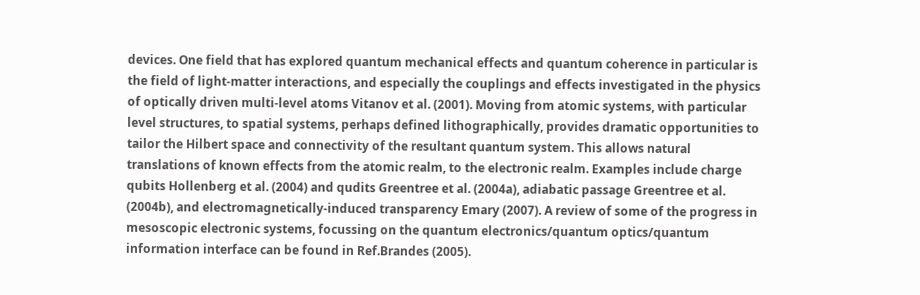devices. One field that has explored quantum mechanical effects and quantum coherence in particular is the field of light-matter interactions, and especially the couplings and effects investigated in the physics of optically driven multi-level atoms Vitanov et al. (2001). Moving from atomic systems, with particular level structures, to spatial systems, perhaps defined lithographically, provides dramatic opportunities to tailor the Hilbert space and connectivity of the resultant quantum system. This allows natural translations of known effects from the atomic realm, to the electronic realm. Examples include charge qubits Hollenberg et al. (2004) and qudits Greentree et al. (2004a), adiabatic passage Greentree et al. (2004b), and electromagnetically-induced transparency Emary (2007). A review of some of the progress in mesoscopic electronic systems, focussing on the quantum electronics/quantum optics/quantum information interface can be found in Ref.Brandes (2005).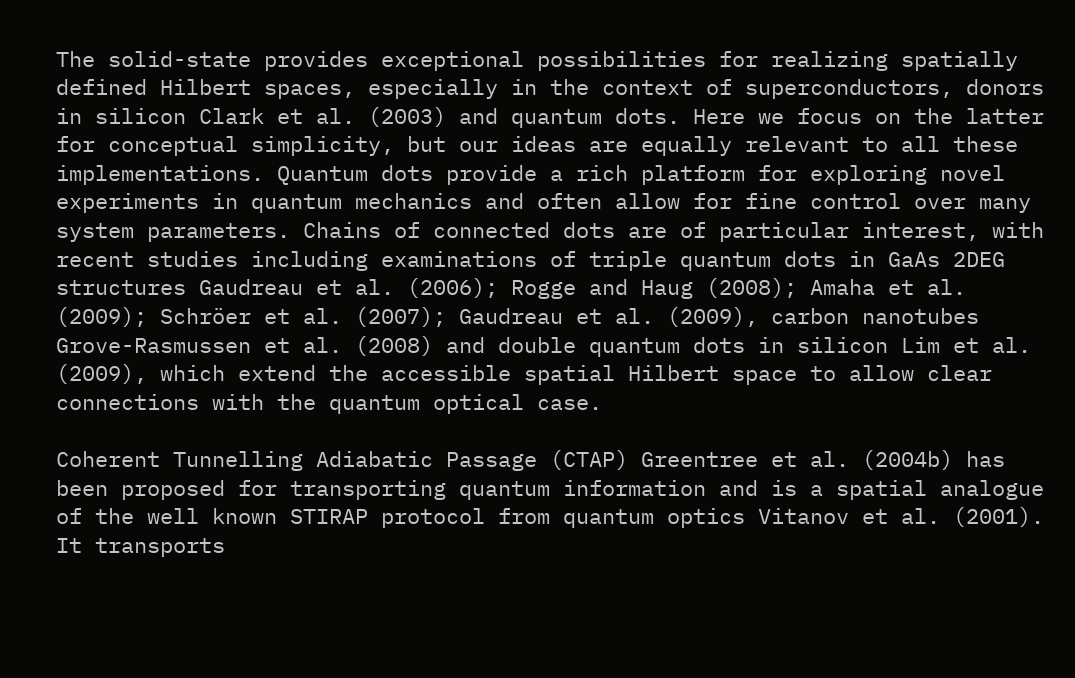The solid-state provides exceptional possibilities for realizing spatially defined Hilbert spaces, especially in the context of superconductors, donors in silicon Clark et al. (2003) and quantum dots. Here we focus on the latter for conceptual simplicity, but our ideas are equally relevant to all these implementations. Quantum dots provide a rich platform for exploring novel experiments in quantum mechanics and often allow for fine control over many system parameters. Chains of connected dots are of particular interest, with recent studies including examinations of triple quantum dots in GaAs 2DEG structures Gaudreau et al. (2006); Rogge and Haug (2008); Amaha et al. (2009); Schröer et al. (2007); Gaudreau et al. (2009), carbon nanotubes Grove-Rasmussen et al. (2008) and double quantum dots in silicon Lim et al. (2009), which extend the accessible spatial Hilbert space to allow clear connections with the quantum optical case.

Coherent Tunnelling Adiabatic Passage (CTAP) Greentree et al. (2004b) has been proposed for transporting quantum information and is a spatial analogue of the well known STIRAP protocol from quantum optics Vitanov et al. (2001). It transports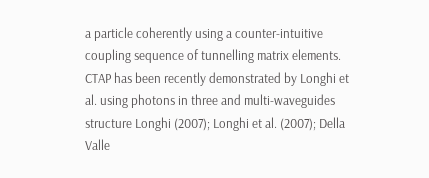a particle coherently using a counter-intuitive coupling sequence of tunnelling matrix elements. CTAP has been recently demonstrated by Longhi et al. using photons in three and multi-waveguides structure Longhi (2007); Longhi et al. (2007); Della Valle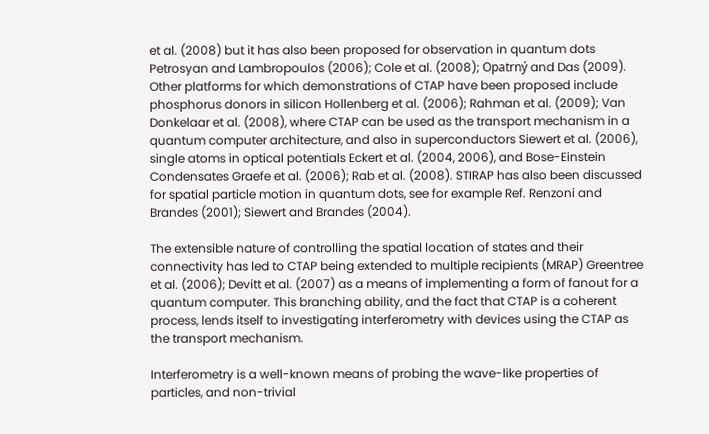et al. (2008) but it has also been proposed for observation in quantum dots Petrosyan and Lambropoulos (2006); Cole et al. (2008); Opatrný and Das (2009). Other platforms for which demonstrations of CTAP have been proposed include phosphorus donors in silicon Hollenberg et al. (2006); Rahman et al. (2009); Van Donkelaar et al. (2008), where CTAP can be used as the transport mechanism in a quantum computer architecture, and also in superconductors Siewert et al. (2006), single atoms in optical potentials Eckert et al. (2004, 2006), and Bose-Einstein Condensates Graefe et al. (2006); Rab et al. (2008). STIRAP has also been discussed for spatial particle motion in quantum dots, see for example Ref. Renzoni and Brandes (2001); Siewert and Brandes (2004).

The extensible nature of controlling the spatial location of states and their connectivity has led to CTAP being extended to multiple recipients (MRAP) Greentree et al. (2006); Devitt et al. (2007) as a means of implementing a form of fanout for a quantum computer. This branching ability, and the fact that CTAP is a coherent process, lends itself to investigating interferometry with devices using the CTAP as the transport mechanism.

Interferometry is a well-known means of probing the wave-like properties of particles, and non-trivial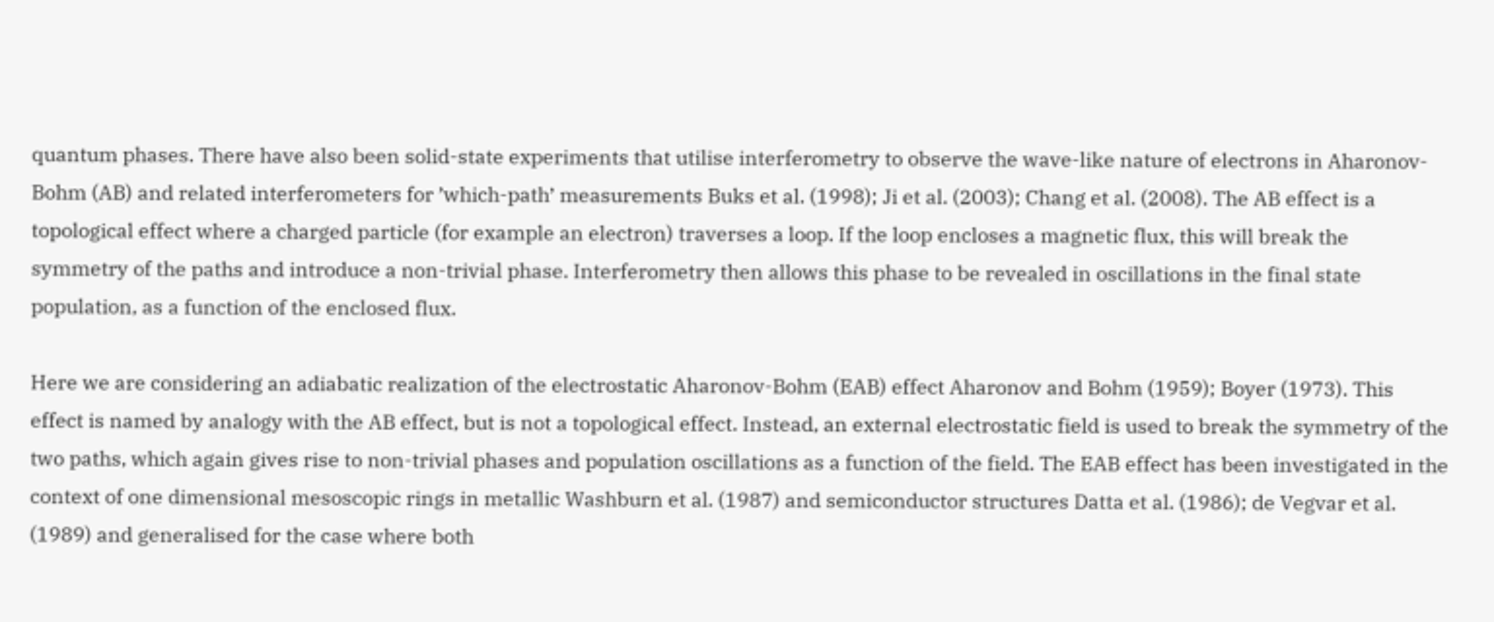quantum phases. There have also been solid-state experiments that utilise interferometry to observe the wave-like nature of electrons in Aharonov-Bohm (AB) and related interferometers for ’which-path’ measurements Buks et al. (1998); Ji et al. (2003); Chang et al. (2008). The AB effect is a topological effect where a charged particle (for example an electron) traverses a loop. If the loop encloses a magnetic flux, this will break the symmetry of the paths and introduce a non-trivial phase. Interferometry then allows this phase to be revealed in oscillations in the final state population, as a function of the enclosed flux.

Here we are considering an adiabatic realization of the electrostatic Aharonov-Bohm (EAB) effect Aharonov and Bohm (1959); Boyer (1973). This effect is named by analogy with the AB effect, but is not a topological effect. Instead, an external electrostatic field is used to break the symmetry of the two paths, which again gives rise to non-trivial phases and population oscillations as a function of the field. The EAB effect has been investigated in the context of one dimensional mesoscopic rings in metallic Washburn et al. (1987) and semiconductor structures Datta et al. (1986); de Vegvar et al. (1989) and generalised for the case where both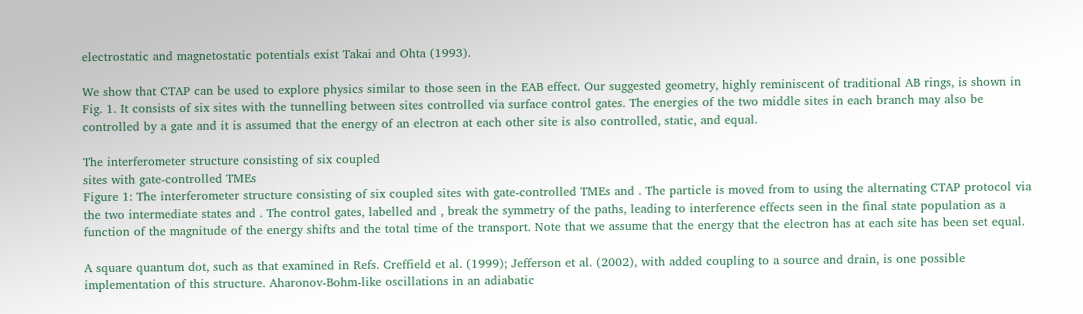electrostatic and magnetostatic potentials exist Takai and Ohta (1993).

We show that CTAP can be used to explore physics similar to those seen in the EAB effect. Our suggested geometry, highly reminiscent of traditional AB rings, is shown in Fig. 1. It consists of six sites with the tunnelling between sites controlled via surface control gates. The energies of the two middle sites in each branch may also be controlled by a gate and it is assumed that the energy of an electron at each other site is also controlled, static, and equal.

The interferometer structure consisting of six coupled
sites with gate-controlled TMEs
Figure 1: The interferometer structure consisting of six coupled sites with gate-controlled TMEs and . The particle is moved from to using the alternating CTAP protocol via the two intermediate states and . The control gates, labelled and , break the symmetry of the paths, leading to interference effects seen in the final state population as a function of the magnitude of the energy shifts and the total time of the transport. Note that we assume that the energy that the electron has at each site has been set equal.

A square quantum dot, such as that examined in Refs. Creffield et al. (1999); Jefferson et al. (2002), with added coupling to a source and drain, is one possible implementation of this structure. Aharonov-Bohm-like oscillations in an adiabatic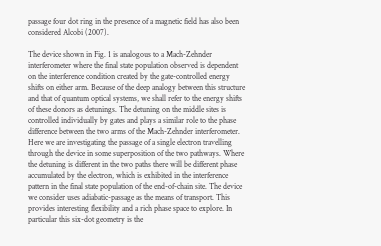passage four dot ring in the presence of a magnetic field has also been considered Alcobi (2007).

The device shown in Fig. 1 is analogous to a Mach-Zehnder interferometer where the final state population observed is dependent on the interference condition created by the gate-controlled energy shifts on either arm. Because of the deep analogy between this structure and that of quantum optical systems, we shall refer to the energy shifts of these donors as detunings. The detuning on the middle sites is controlled individually by gates and plays a similar role to the phase difference between the two arms of the Mach-Zehnder interferometer. Here we are investigating the passage of a single electron travelling through the device in some superposition of the two pathways. Where the detuning is different in the two paths there will be different phase accumulated by the electron, which is exhibited in the interference pattern in the final state population of the end-of-chain site. The device we consider uses adiabatic-passage as the means of transport. This provides interesting flexibility and a rich phase space to explore. In particular this six-dot geometry is the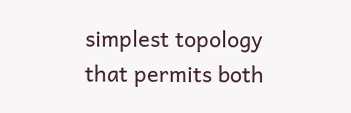simplest topology that permits both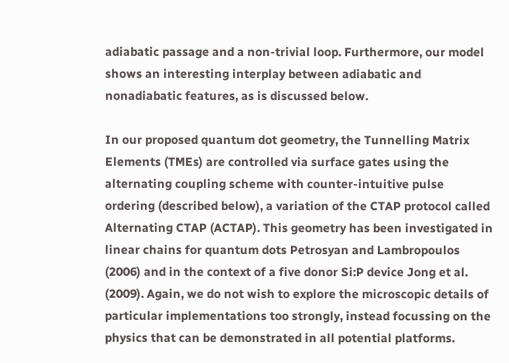adiabatic passage and a non-trivial loop. Furthermore, our model shows an interesting interplay between adiabatic and nonadiabatic features, as is discussed below.

In our proposed quantum dot geometry, the Tunnelling Matrix Elements (TMEs) are controlled via surface gates using the alternating coupling scheme with counter-intuitive pulse ordering (described below), a variation of the CTAP protocol called Alternating CTAP (ACTAP). This geometry has been investigated in linear chains for quantum dots Petrosyan and Lambropoulos (2006) and in the context of a five donor Si:P device Jong et al. (2009). Again, we do not wish to explore the microscopic details of particular implementations too strongly, instead focussing on the physics that can be demonstrated in all potential platforms.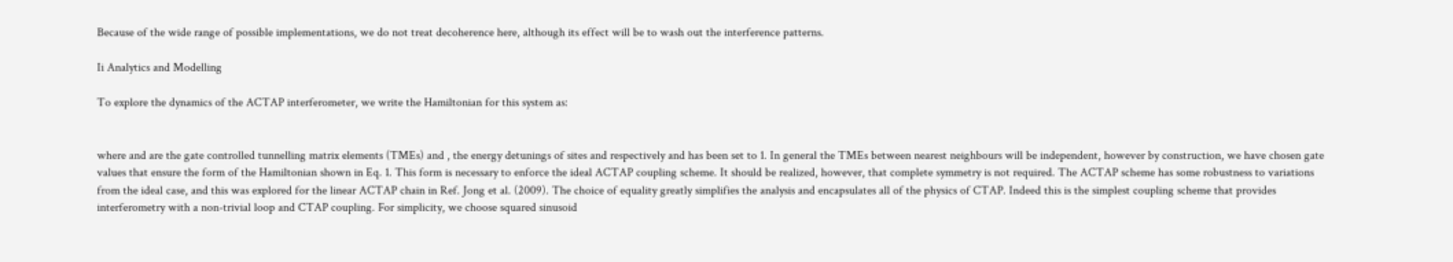Because of the wide range of possible implementations, we do not treat decoherence here, although its effect will be to wash out the interference patterns.

Ii Analytics and Modelling

To explore the dynamics of the ACTAP interferometer, we write the Hamiltonian for this system as:


where and are the gate controlled tunnelling matrix elements (TMEs) and , the energy detunings of sites and respectively and has been set to 1. In general the TMEs between nearest neighbours will be independent, however by construction, we have chosen gate values that ensure the form of the Hamiltonian shown in Eq. 1. This form is necessary to enforce the ideal ACTAP coupling scheme. It should be realized, however, that complete symmetry is not required. The ACTAP scheme has some robustness to variations from the ideal case, and this was explored for the linear ACTAP chain in Ref. Jong et al. (2009). The choice of equality greatly simplifies the analysis and encapsulates all of the physics of CTAP. Indeed this is the simplest coupling scheme that provides interferometry with a non-trivial loop and CTAP coupling. For simplicity, we choose squared sinusoid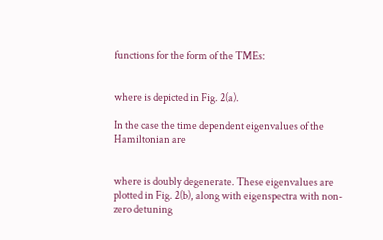functions for the form of the TMEs:


where is depicted in Fig. 2(a).

In the case the time dependent eigenvalues of the Hamiltonian are


where is doubly degenerate. These eigenvalues are plotted in Fig. 2(b), along with eigenspectra with non-zero detuning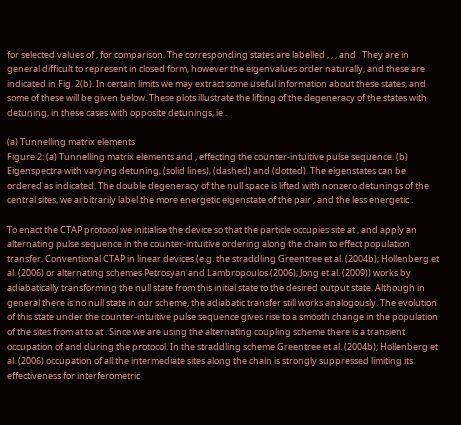for selected values of , for comparison. The corresponding states are labelled , , , and . They are in general difficult to represent in closed form, however the eigenvalues order naturally, and these are indicated in Fig. 2(b). In certain limits we may extract some useful information about these states, and some of these will be given below. These plots illustrate the lifting of the degeneracy of the states with detuning, in these cases with opposite detunings, ie .

(a) Tunnelling matrix elements
Figure 2: (a) Tunnelling matrix elements and , effecting the counter-intuitive pulse sequence. (b) Eigenspectra with varying detuning, (solid lines), (dashed) and (dotted). The eigenstates can be ordered as indicated. The double degeneracy of the null space is lifted with nonzero detunings of the central sites, we arbitrarily label the more energetic eigenstate of the pair , and the less energetic .

To enact the CTAP protocol we initialise the device so that the particle occupies site at , and apply an alternating pulse sequence in the counter-intuitive ordering along the chain to effect population transfer. Conventional CTAP in linear devices (e.g. the straddling Greentree et al. (2004b); Hollenberg et al. (2006) or alternating schemes Petrosyan and Lambropoulos (2006); Jong et al. (2009)) works by adiabatically transforming the null state from this initial state to the desired output state. Although in general there is no null state in our scheme, the adiabatic transfer still works analogously. The evolution of this state under the counter-intuitive pulse sequence gives rise to a smooth change in the population of the sites from at to at . Since we are using the alternating coupling scheme there is a transient occupation of and during the protocol. In the straddling scheme Greentree et al. (2004b); Hollenberg et al. (2006) occupation of all the intermediate sites along the chain is strongly suppressed limiting its effectiveness for interferometric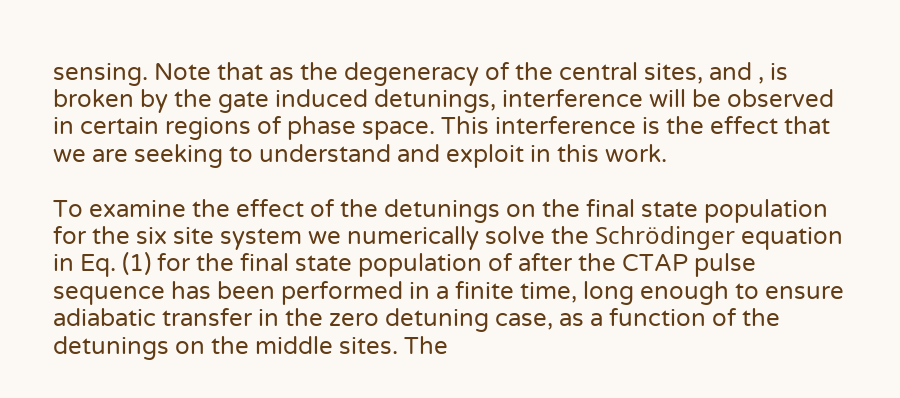sensing. Note that as the degeneracy of the central sites, and , is broken by the gate induced detunings, interference will be observed in certain regions of phase space. This interference is the effect that we are seeking to understand and exploit in this work.

To examine the effect of the detunings on the final state population for the six site system we numerically solve the Schrödinger equation in Eq. (1) for the final state population of after the CTAP pulse sequence has been performed in a finite time, long enough to ensure adiabatic transfer in the zero detuning case, as a function of the detunings on the middle sites. The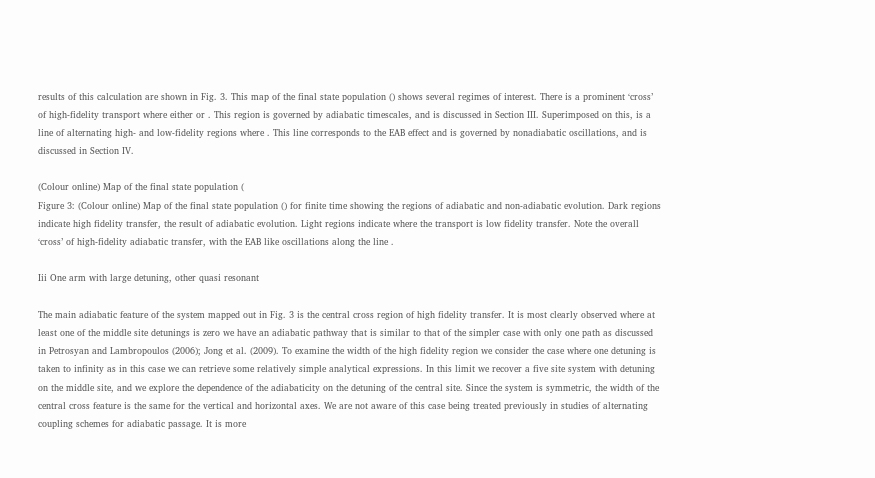results of this calculation are shown in Fig. 3. This map of the final state population () shows several regimes of interest. There is a prominent ‘cross’ of high-fidelity transport where either or . This region is governed by adiabatic timescales, and is discussed in Section III. Superimposed on this, is a line of alternating high- and low-fidelity regions where . This line corresponds to the EAB effect and is governed by nonadiabatic oscillations, and is discussed in Section IV.

(Colour online) Map of the final state population (
Figure 3: (Colour online) Map of the final state population () for finite time showing the regions of adiabatic and non-adiabatic evolution. Dark regions indicate high fidelity transfer, the result of adiabatic evolution. Light regions indicate where the transport is low fidelity transfer. Note the overall ‘cross’ of high-fidelity adiabatic transfer, with the EAB like oscillations along the line .

Iii One arm with large detuning, other quasi resonant

The main adiabatic feature of the system mapped out in Fig. 3 is the central cross region of high fidelity transfer. It is most clearly observed where at least one of the middle site detunings is zero we have an adiabatic pathway that is similar to that of the simpler case with only one path as discussed in Petrosyan and Lambropoulos (2006); Jong et al. (2009). To examine the width of the high fidelity region we consider the case where one detuning is taken to infinity as in this case we can retrieve some relatively simple analytical expressions. In this limit we recover a five site system with detuning on the middle site, and we explore the dependence of the adiabaticity on the detuning of the central site. Since the system is symmetric, the width of the central cross feature is the same for the vertical and horizontal axes. We are not aware of this case being treated previously in studies of alternating coupling schemes for adiabatic passage. It is more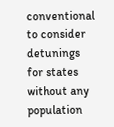conventional to consider detunings for states without any population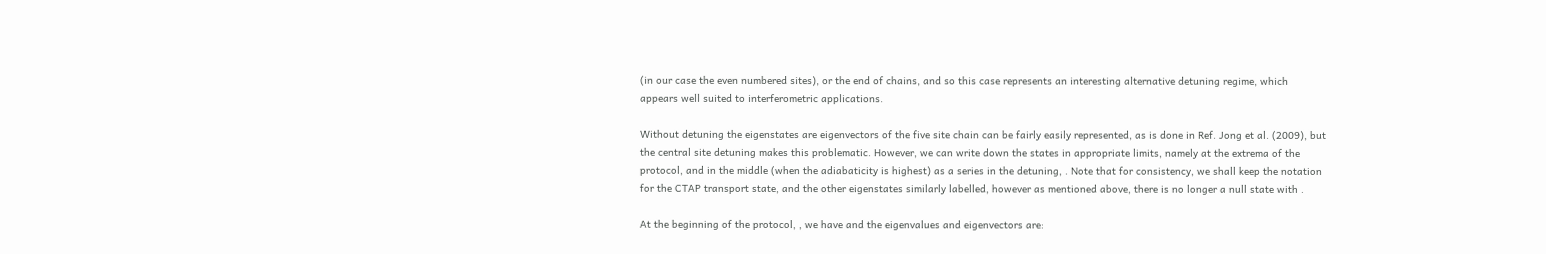(in our case the even numbered sites), or the end of chains, and so this case represents an interesting alternative detuning regime, which appears well suited to interferometric applications.

Without detuning the eigenstates are eigenvectors of the five site chain can be fairly easily represented, as is done in Ref. Jong et al. (2009), but the central site detuning makes this problematic. However, we can write down the states in appropriate limits, namely at the extrema of the protocol, and in the middle (when the adiabaticity is highest) as a series in the detuning, . Note that for consistency, we shall keep the notation for the CTAP transport state, and the other eigenstates similarly labelled, however as mentioned above, there is no longer a null state with .

At the beginning of the protocol, , we have and the eigenvalues and eigenvectors are: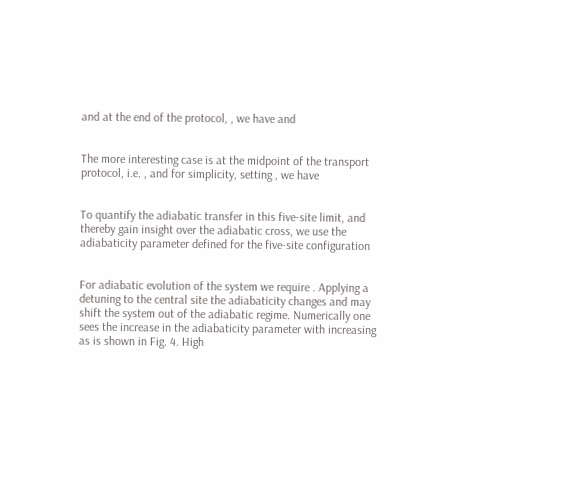and at the end of the protocol, , we have and


The more interesting case is at the midpoint of the transport protocol, i.e. , and for simplicity, setting , we have


To quantify the adiabatic transfer in this five-site limit, and thereby gain insight over the adiabatic cross, we use the adiabaticity parameter defined for the five-site configuration


For adiabatic evolution of the system we require . Applying a detuning to the central site the adiabaticity changes and may shift the system out of the adiabatic regime. Numerically one sees the increase in the adiabaticity parameter with increasing as is shown in Fig. 4. High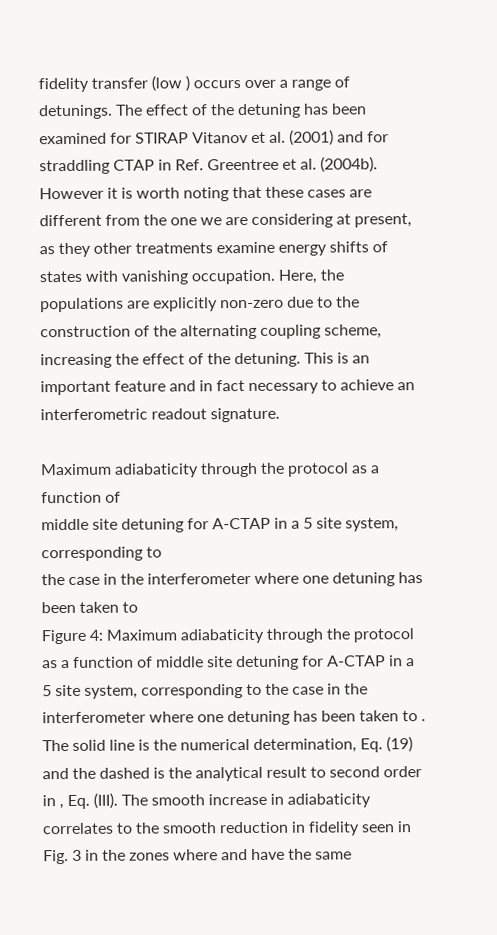fidelity transfer (low ) occurs over a range of detunings. The effect of the detuning has been examined for STIRAP Vitanov et al. (2001) and for straddling CTAP in Ref. Greentree et al. (2004b). However it is worth noting that these cases are different from the one we are considering at present, as they other treatments examine energy shifts of states with vanishing occupation. Here, the populations are explicitly non-zero due to the construction of the alternating coupling scheme, increasing the effect of the detuning. This is an important feature and in fact necessary to achieve an interferometric readout signature.

Maximum adiabaticity through the protocol as a function of
middle site detuning for A-CTAP in a 5 site system, corresponding to
the case in the interferometer where one detuning has been taken to
Figure 4: Maximum adiabaticity through the protocol as a function of middle site detuning for A-CTAP in a 5 site system, corresponding to the case in the interferometer where one detuning has been taken to . The solid line is the numerical determination, Eq. (19) and the dashed is the analytical result to second order in , Eq. (III). The smooth increase in adiabaticity correlates to the smooth reduction in fidelity seen in Fig. 3 in the zones where and have the same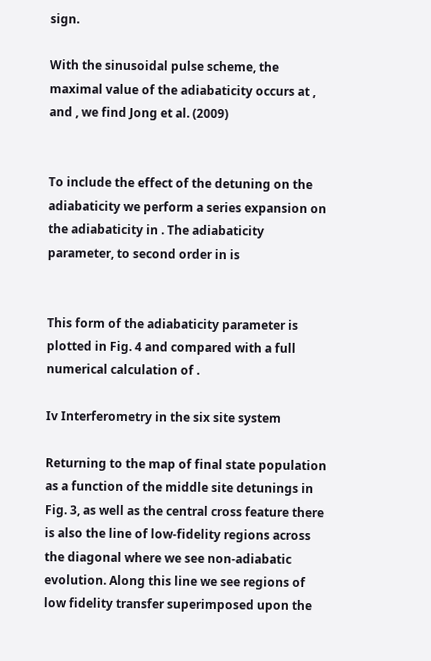sign.

With the sinusoidal pulse scheme, the maximal value of the adiabaticity occurs at , and , we find Jong et al. (2009)


To include the effect of the detuning on the adiabaticity we perform a series expansion on the adiabaticity in . The adiabaticity parameter, to second order in is


This form of the adiabaticity parameter is plotted in Fig. 4 and compared with a full numerical calculation of .

Iv Interferometry in the six site system

Returning to the map of final state population as a function of the middle site detunings in Fig. 3, as well as the central cross feature there is also the line of low-fidelity regions across the diagonal where we see non-adiabatic evolution. Along this line we see regions of low fidelity transfer superimposed upon the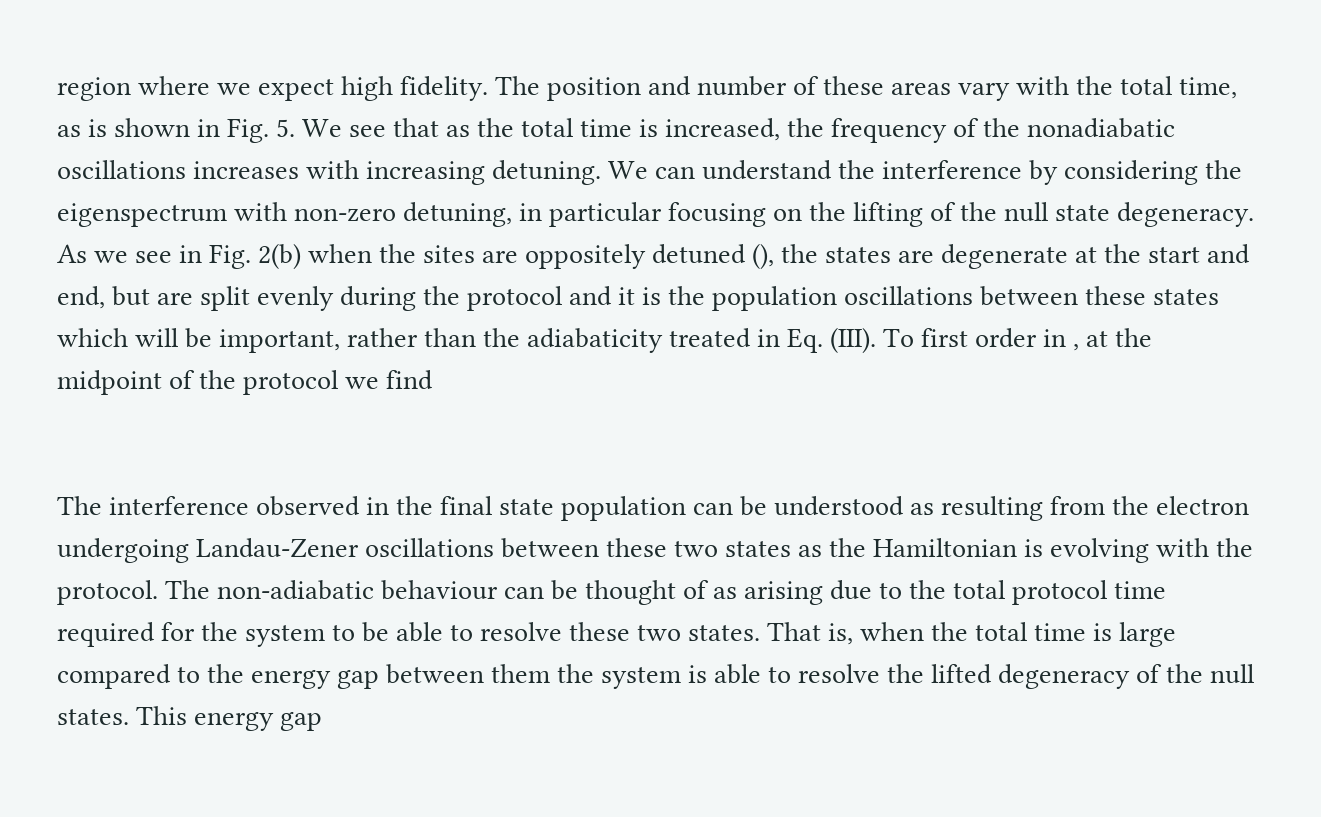region where we expect high fidelity. The position and number of these areas vary with the total time, as is shown in Fig. 5. We see that as the total time is increased, the frequency of the nonadiabatic oscillations increases with increasing detuning. We can understand the interference by considering the eigenspectrum with non-zero detuning, in particular focusing on the lifting of the null state degeneracy. As we see in Fig. 2(b) when the sites are oppositely detuned (), the states are degenerate at the start and end, but are split evenly during the protocol and it is the population oscillations between these states which will be important, rather than the adiabaticity treated in Eq. (III). To first order in , at the midpoint of the protocol we find


The interference observed in the final state population can be understood as resulting from the electron undergoing Landau-Zener oscillations between these two states as the Hamiltonian is evolving with the protocol. The non-adiabatic behaviour can be thought of as arising due to the total protocol time required for the system to be able to resolve these two states. That is, when the total time is large compared to the energy gap between them the system is able to resolve the lifted degeneracy of the null states. This energy gap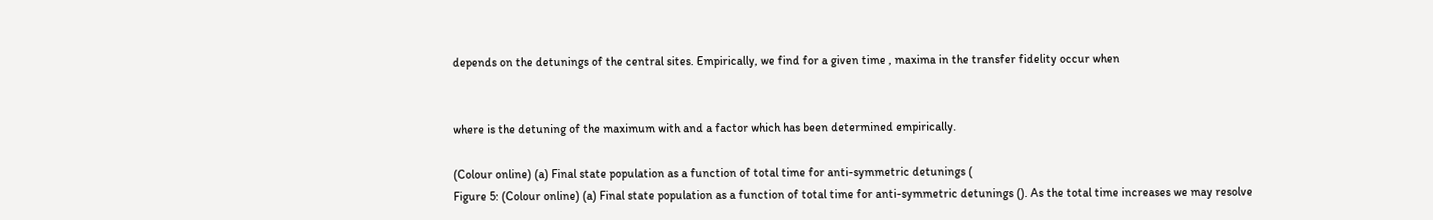depends on the detunings of the central sites. Empirically, we find for a given time , maxima in the transfer fidelity occur when


where is the detuning of the maximum with and a factor which has been determined empirically.

(Colour online) (a) Final state population as a function of total time for anti-symmetric detunings (
Figure 5: (Colour online) (a) Final state population as a function of total time for anti-symmetric detunings (). As the total time increases we may resolve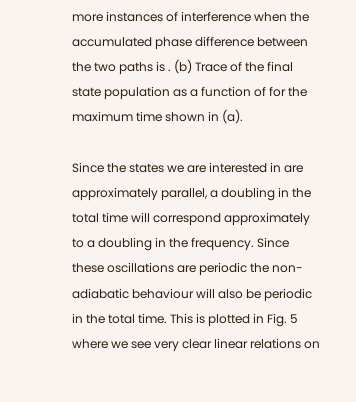more instances of interference when the accumulated phase difference between the two paths is . (b) Trace of the final state population as a function of for the maximum time shown in (a).

Since the states we are interested in are approximately parallel, a doubling in the total time will correspond approximately to a doubling in the frequency. Since these oscillations are periodic the non-adiabatic behaviour will also be periodic in the total time. This is plotted in Fig. 5 where we see very clear linear relations on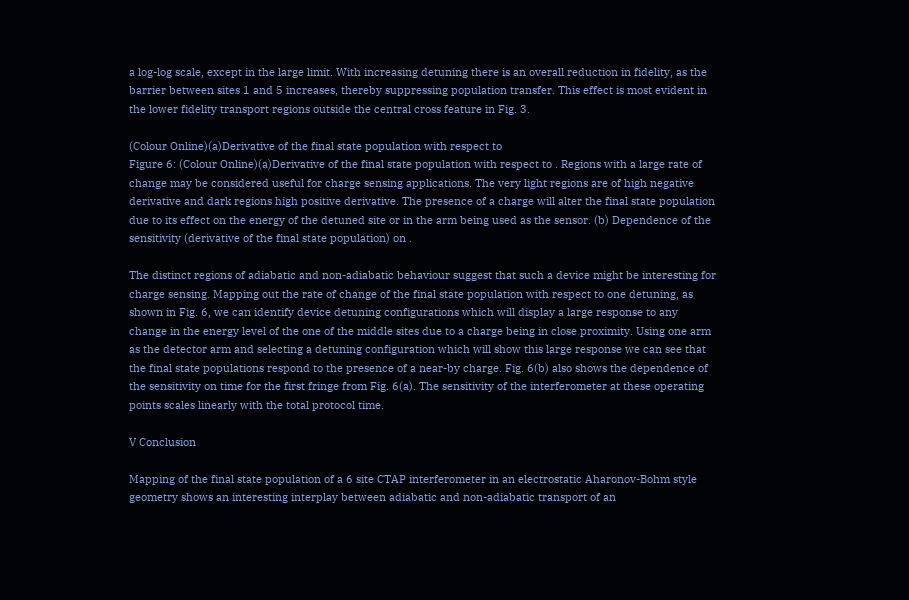a log-log scale, except in the large limit. With increasing detuning there is an overall reduction in fidelity, as the barrier between sites 1 and 5 increases, thereby suppressing population transfer. This effect is most evident in the lower fidelity transport regions outside the central cross feature in Fig. 3.

(Colour Online)(a)Derivative of the final state population with respect to
Figure 6: (Colour Online)(a)Derivative of the final state population with respect to . Regions with a large rate of change may be considered useful for charge sensing applications. The very light regions are of high negative derivative and dark regions high positive derivative. The presence of a charge will alter the final state population due to its effect on the energy of the detuned site or in the arm being used as the sensor. (b) Dependence of the sensitivity (derivative of the final state population) on .

The distinct regions of adiabatic and non-adiabatic behaviour suggest that such a device might be interesting for charge sensing. Mapping out the rate of change of the final state population with respect to one detuning, as shown in Fig. 6, we can identify device detuning configurations which will display a large response to any change in the energy level of the one of the middle sites due to a charge being in close proximity. Using one arm as the detector arm and selecting a detuning configuration which will show this large response we can see that the final state populations respond to the presence of a near-by charge. Fig. 6(b) also shows the dependence of the sensitivity on time for the first fringe from Fig. 6(a). The sensitivity of the interferometer at these operating points scales linearly with the total protocol time.

V Conclusion

Mapping of the final state population of a 6 site CTAP interferometer in an electrostatic Aharonov-Bohm style geometry shows an interesting interplay between adiabatic and non-adiabatic transport of an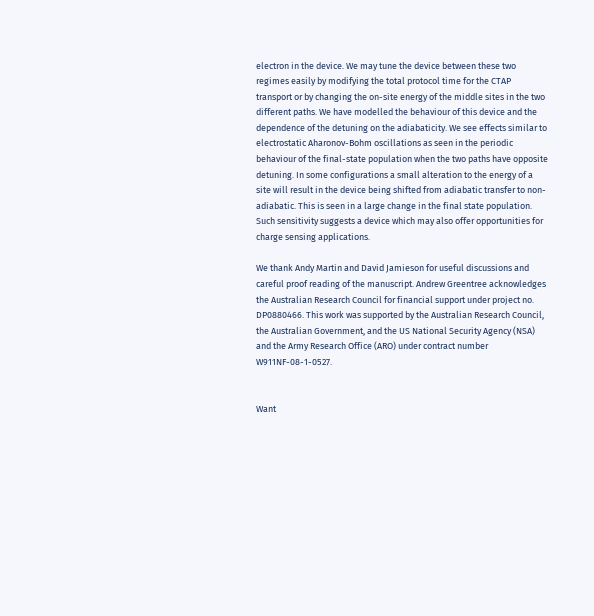electron in the device. We may tune the device between these two regimes easily by modifying the total protocol time for the CTAP transport or by changing the on-site energy of the middle sites in the two different paths. We have modelled the behaviour of this device and the dependence of the detuning on the adiabaticity. We see effects similar to electrostatic Aharonov-Bohm oscillations as seen in the periodic behaviour of the final-state population when the two paths have opposite detuning. In some configurations a small alteration to the energy of a site will result in the device being shifted from adiabatic transfer to non-adiabatic. This is seen in a large change in the final state population. Such sensitivity suggests a device which may also offer opportunities for charge sensing applications.

We thank Andy Martin and David Jamieson for useful discussions and careful proof reading of the manuscript. Andrew Greentree acknowledges the Australian Research Council for financial support under project no. DP0880466. This work was supported by the Australian Research Council, the Australian Government, and the US National Security Agency (NSA) and the Army Research Office (ARO) under contract number W911NF-08-1-0527.


Want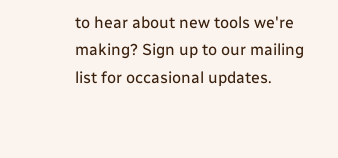to hear about new tools we're making? Sign up to our mailing list for occasional updates.